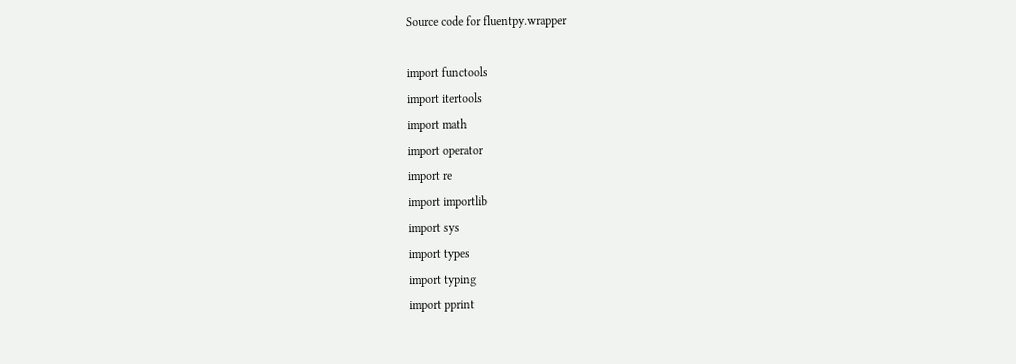Source code for fluentpy.wrapper

import functools
import itertools
import math
import operator
import re
import importlib
import sys
import types
import typing
import pprint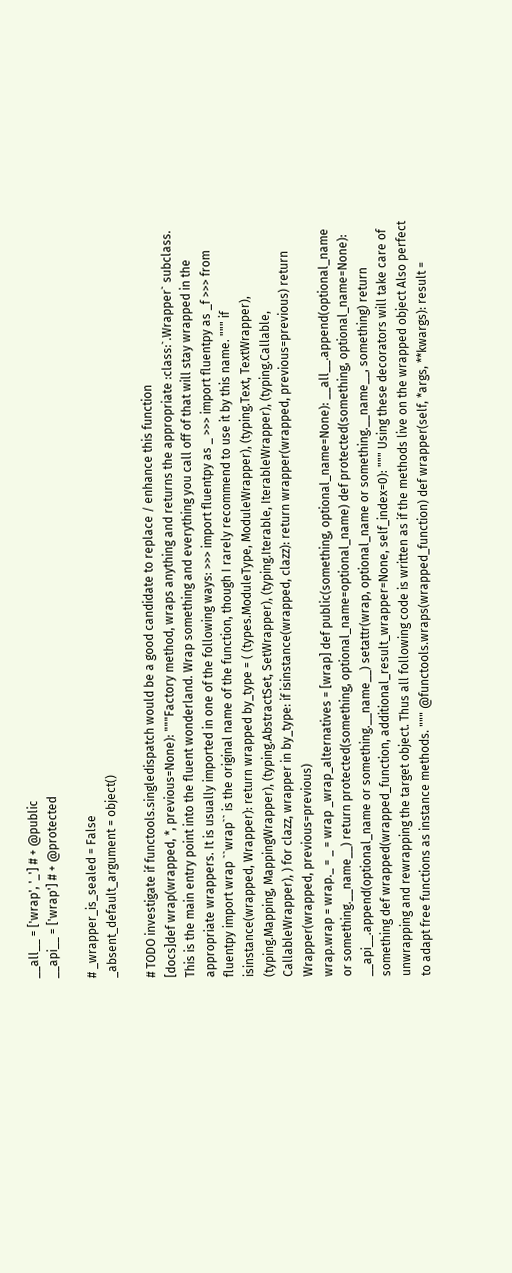__all__ = ['wrap', '_'] # + @public
__api__ = ['wrap'] # + @protected

# _wrapper_is_sealed = False
_absent_default_argument = object()

# TODO investigate if functools.singledispatch would be a good candidate to replace / enhance this function
[docs]def wrap(wrapped, *, previous=None): """Factory method, wraps anything and returns the appropriate :class:`.Wrapper` subclass. This is the main entry point into the fluent wonderland. Wrap something and everything you call off of that will stay wrapped in the appropriate wrappers. It is usually imported in one of the following ways: >>> import fluentpy as _ >>> import fluentpy as _f >>> from fluentpy import wrap ``wrap`` is the original name of the function, though I rarely recommend to use it by this name. """ if isinstance(wrapped, Wrapper): return wrapped by_type = ( (types.ModuleType, ModuleWrapper), (typing.Text, TextWrapper), (typing.Mapping, MappingWrapper), (typing.AbstractSet, SetWrapper), (typing.Iterable, IterableWrapper), (typing.Callable, CallableWrapper), ) for clazz, wrapper in by_type: if isinstance(wrapped, clazz): return wrapper(wrapped, previous=previous) return Wrapper(wrapped, previous=previous)
wrap.wrap = wrap._ = _ = wrap _wrap_alternatives = [wrap] def public(something, optional_name=None): __all__.append(optional_name or something.__name__) return protected(something, optional_name=optional_name) def protected(something, optional_name=None): __api__.append(optional_name or something.__name__) setattr(wrap, optional_name or something.__name__, something) return something def wrapped(wrapped_function, additional_result_wrapper=None, self_index=0): """ Using these decorators will take care of unwrapping and rewrapping the target object. Thus all following code is written as if the methods live on the wrapped object Also perfect to adapt free functions as instance methods. """ @functools.wraps(wrapped_function) def wrapper(self, *args, **kwargs): result =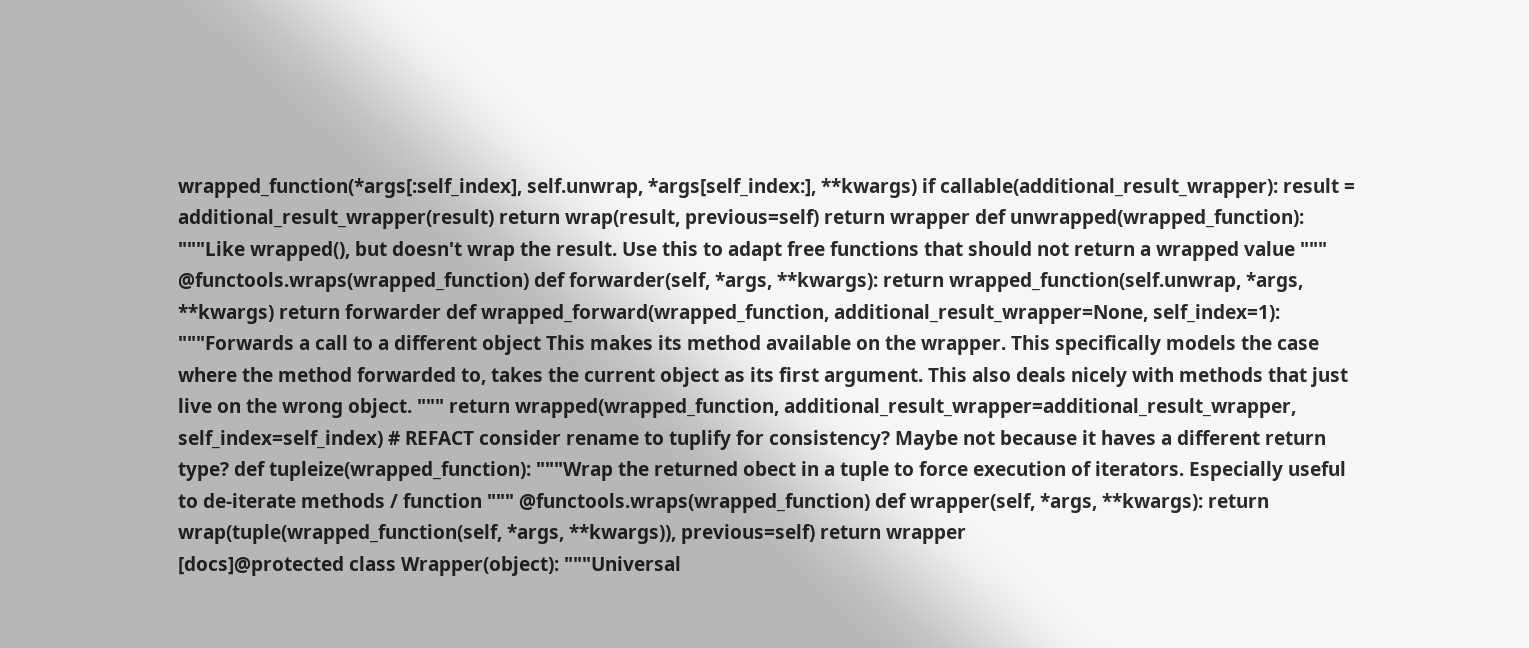wrapped_function(*args[:self_index], self.unwrap, *args[self_index:], **kwargs) if callable(additional_result_wrapper): result = additional_result_wrapper(result) return wrap(result, previous=self) return wrapper def unwrapped(wrapped_function): """Like wrapped(), but doesn't wrap the result. Use this to adapt free functions that should not return a wrapped value """ @functools.wraps(wrapped_function) def forwarder(self, *args, **kwargs): return wrapped_function(self.unwrap, *args, **kwargs) return forwarder def wrapped_forward(wrapped_function, additional_result_wrapper=None, self_index=1): """Forwards a call to a different object This makes its method available on the wrapper. This specifically models the case where the method forwarded to, takes the current object as its first argument. This also deals nicely with methods that just live on the wrong object. """ return wrapped(wrapped_function, additional_result_wrapper=additional_result_wrapper, self_index=self_index) # REFACT consider rename to tuplify for consistency? Maybe not because it haves a different return type? def tupleize(wrapped_function): """Wrap the returned obect in a tuple to force execution of iterators. Especially useful to de-iterate methods / function """ @functools.wraps(wrapped_function) def wrapper(self, *args, **kwargs): return wrap(tuple(wrapped_function(self, *args, **kwargs)), previous=self) return wrapper
[docs]@protected class Wrapper(object): """Universal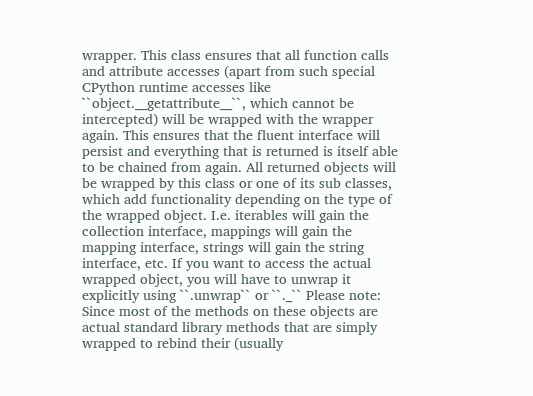wrapper. This class ensures that all function calls and attribute accesses (apart from such special CPython runtime accesses like ``object.__getattribute__``, which cannot be intercepted) will be wrapped with the wrapper again. This ensures that the fluent interface will persist and everything that is returned is itself able to be chained from again. All returned objects will be wrapped by this class or one of its sub classes, which add functionality depending on the type of the wrapped object. I.e. iterables will gain the collection interface, mappings will gain the mapping interface, strings will gain the string interface, etc. If you want to access the actual wrapped object, you will have to unwrap it explicitly using ``.unwrap`` or ``._`` Please note: Since most of the methods on these objects are actual standard library methods that are simply wrapped to rebind their (usually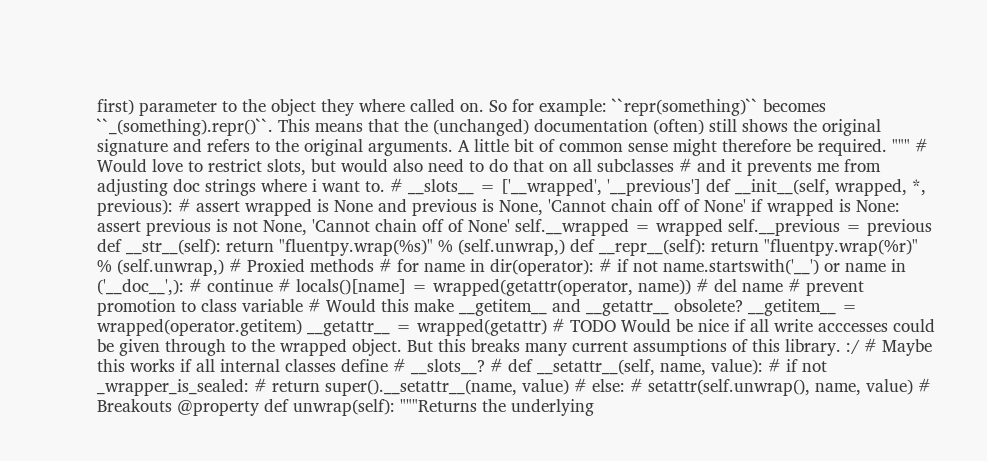first) parameter to the object they where called on. So for example: ``repr(something)`` becomes ``_(something).repr()``. This means that the (unchanged) documentation (often) still shows the original signature and refers to the original arguments. A little bit of common sense might therefore be required. """ # Would love to restrict slots, but would also need to do that on all subclasses # and it prevents me from adjusting doc strings where i want to. # __slots__ = ['__wrapped', '__previous'] def __init__(self, wrapped, *, previous): # assert wrapped is None and previous is None, 'Cannot chain off of None' if wrapped is None: assert previous is not None, 'Cannot chain off of None' self.__wrapped = wrapped self.__previous = previous def __str__(self): return "fluentpy.wrap(%s)" % (self.unwrap,) def __repr__(self): return "fluentpy.wrap(%r)" % (self.unwrap,) # Proxied methods # for name in dir(operator): # if not name.startswith('__') or name in ('__doc__',): # continue # locals()[name] = wrapped(getattr(operator, name)) # del name # prevent promotion to class variable # Would this make __getitem__ and __getattr__ obsolete? __getitem__ = wrapped(operator.getitem) __getattr__ = wrapped(getattr) # TODO Would be nice if all write acccesses could be given through to the wrapped object. But this breaks many current assumptions of this library. :/ # Maybe this works if all internal classes define # __slots__? # def __setattr__(self, name, value): # if not _wrapper_is_sealed: # return super().__setattr__(name, value) # else: # setattr(self.unwrap(), name, value) # Breakouts @property def unwrap(self): """Returns the underlying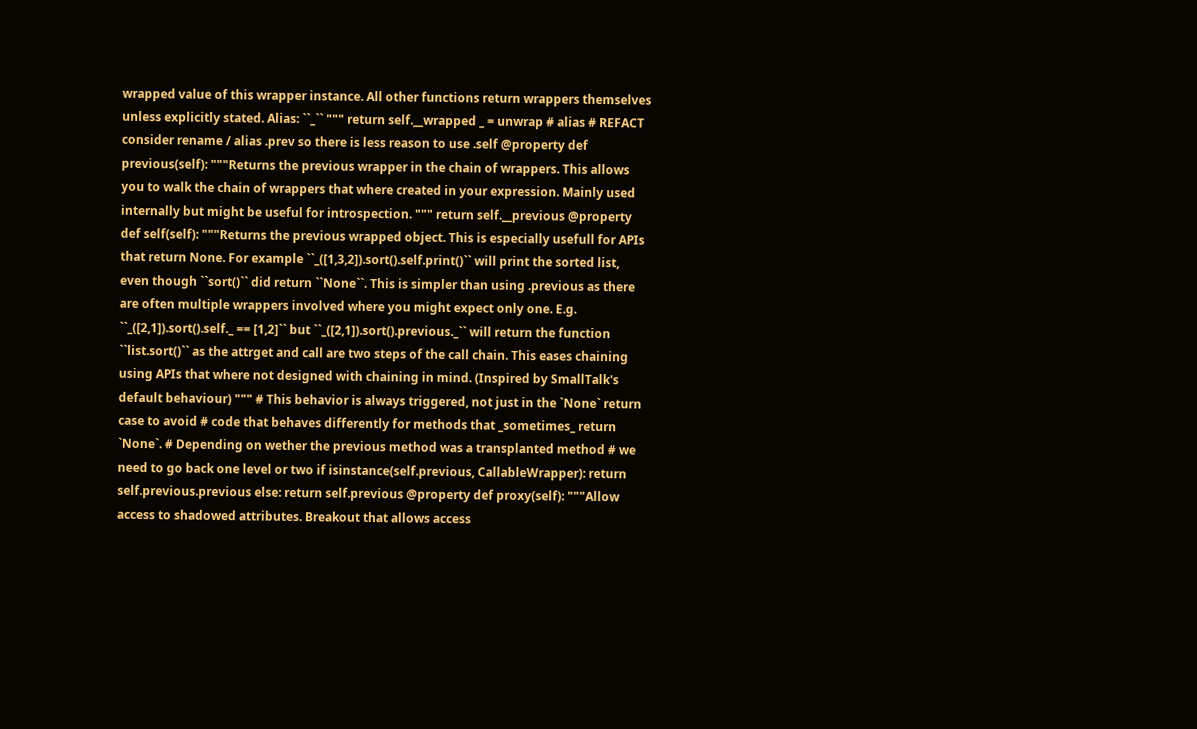wrapped value of this wrapper instance. All other functions return wrappers themselves unless explicitly stated. Alias: ``_`` """ return self.__wrapped _ = unwrap # alias # REFACT consider rename / alias .prev so there is less reason to use .self @property def previous(self): """Returns the previous wrapper in the chain of wrappers. This allows you to walk the chain of wrappers that where created in your expression. Mainly used internally but might be useful for introspection. """ return self.__previous @property def self(self): """Returns the previous wrapped object. This is especially usefull for APIs that return None. For example ``_([1,3,2]).sort().self.print()`` will print the sorted list, even though ``sort()`` did return ``None``. This is simpler than using .previous as there are often multiple wrappers involved where you might expect only one. E.g. ``_([2,1]).sort().self._ == [1,2]`` but ``_([2,1]).sort().previous._`` will return the function ``list.sort()`` as the attrget and call are two steps of the call chain. This eases chaining using APIs that where not designed with chaining in mind. (Inspired by SmallTalk's default behaviour) """ # This behavior is always triggered, not just in the `None` return case to avoid # code that behaves differently for methods that _sometimes_ return `None`. # Depending on wether the previous method was a transplanted method # we need to go back one level or two if isinstance(self.previous, CallableWrapper): return self.previous.previous else: return self.previous @property def proxy(self): """Allow access to shadowed attributes. Breakout that allows access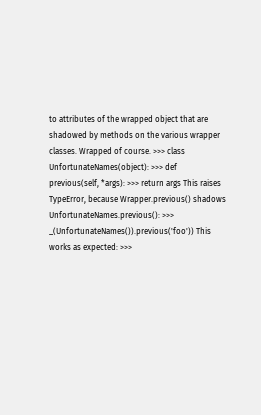to attributes of the wrapped object that are shadowed by methods on the various wrapper classes. Wrapped of course. >>> class UnfortunateNames(object): >>> def previous(self, *args): >>> return args This raises TypeError, because Wrapper.previous() shadows UnfortunateNames.previous(): >>> _(UnfortunateNames()).previous('foo')) This works as expected: >>>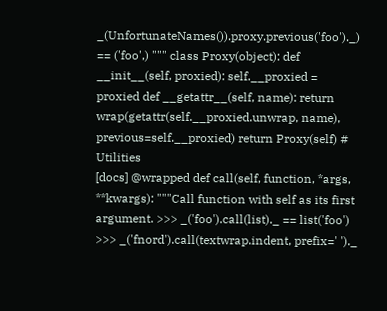_(UnfortunateNames()).proxy.previous('foo')._) == ('foo',) """ class Proxy(object): def __init__(self, proxied): self.__proxied = proxied def __getattr__(self, name): return wrap(getattr(self.__proxied.unwrap, name), previous=self.__proxied) return Proxy(self) # Utilities
[docs] @wrapped def call(self, function, *args, **kwargs): """Call function with self as its first argument. >>> _('foo').call(list)._ == list('foo') >>> _('fnord').call(textwrap.indent, prefix=' ')._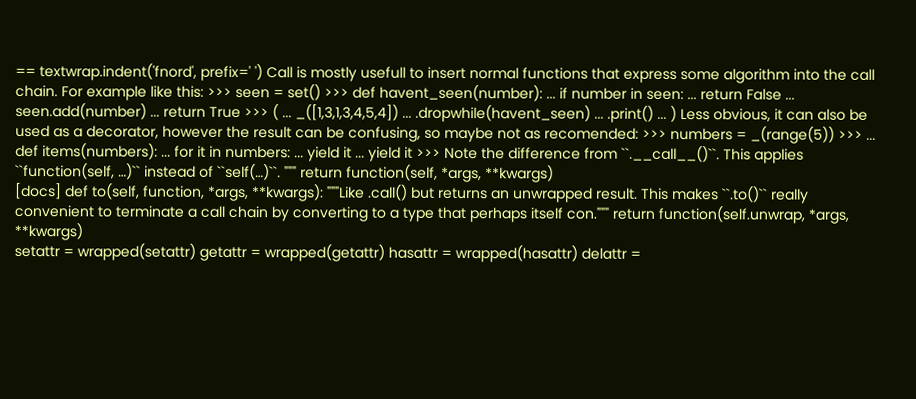== textwrap.indent('fnord', prefix=' ') Call is mostly usefull to insert normal functions that express some algorithm into the call chain. For example like this: >>> seen = set() >>> def havent_seen(number): ... if number in seen: ... return False ... seen.add(number) ... return True >>> ( ... _([1,3,1,3,4,5,4]) ... .dropwhile(havent_seen) ... .print() ... ) Less obvious, it can also be used as a decorator, however the result can be confusing, so maybe not as recomended: >>> numbers = _(range(5)) >>> ... def items(numbers): ... for it in numbers: ... yield it ... yield it >>> Note the difference from ``.__call__()``. This applies ``function(self, …)`` instead of ``self(…)``. """ return function(self, *args, **kwargs)
[docs] def to(self, function, *args, **kwargs): """Like .call() but returns an unwrapped result. This makes ``.to()`` really convenient to terminate a call chain by converting to a type that perhaps itself con.""" return function(self.unwrap, *args, **kwargs)
setattr = wrapped(setattr) getattr = wrapped(getattr) hasattr = wrapped(hasattr) delattr =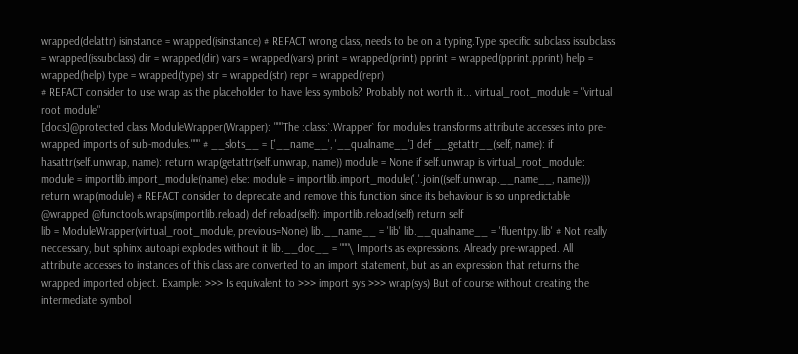wrapped(delattr) isinstance = wrapped(isinstance) # REFACT wrong class, needs to be on a typing.Type specific subclass issubclass = wrapped(issubclass) dir = wrapped(dir) vars = wrapped(vars) print = wrapped(print) pprint = wrapped(pprint.pprint) help = wrapped(help) type = wrapped(type) str = wrapped(str) repr = wrapped(repr)
# REFACT consider to use wrap as the placeholder to have less symbols? Probably not worth it... virtual_root_module = "virtual root module"
[docs]@protected class ModuleWrapper(Wrapper): """The :class:`.Wrapper` for modules transforms attribute accesses into pre-wrapped imports of sub-modules.""" # __slots__ = ['__name__', '__qualname__'] def __getattr__(self, name): if hasattr(self.unwrap, name): return wrap(getattr(self.unwrap, name)) module = None if self.unwrap is virtual_root_module: module = importlib.import_module(name) else: module = importlib.import_module('.'.join((self.unwrap.__name__, name))) return wrap(module) # REFACT consider to deprecate and remove this function since its behaviour is so unpredictable @wrapped @functools.wraps(importlib.reload) def reload(self): importlib.reload(self) return self
lib = ModuleWrapper(virtual_root_module, previous=None) lib.__name__ = 'lib' lib.__qualname__ = 'fluentpy.lib' # Not really neccessary, but sphinx autoapi explodes without it lib.__doc__ = """\ Imports as expressions. Already pre-wrapped. All attribute accesses to instances of this class are converted to an import statement, but as an expression that returns the wrapped imported object. Example: >>> Is equivalent to >>> import sys >>> wrap(sys) But of course without creating the intermediate symbol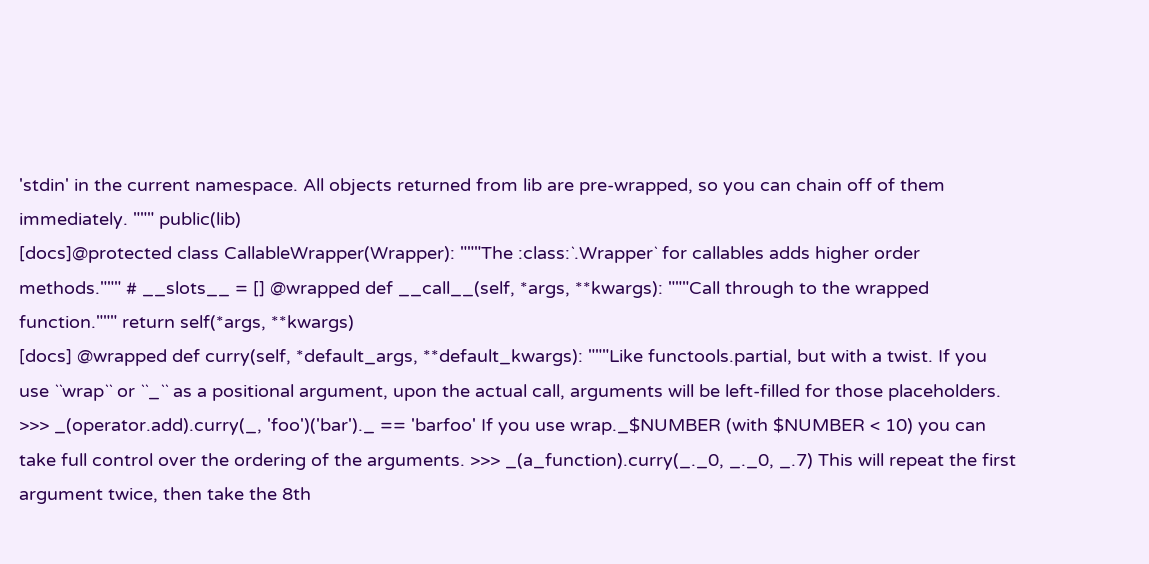'stdin' in the current namespace. All objects returned from lib are pre-wrapped, so you can chain off of them immediately. """ public(lib)
[docs]@protected class CallableWrapper(Wrapper): """The :class:`.Wrapper` for callables adds higher order methods.""" # __slots__ = [] @wrapped def __call__(self, *args, **kwargs): """Call through to the wrapped function.""" return self(*args, **kwargs)
[docs] @wrapped def curry(self, *default_args, **default_kwargs): """Like functools.partial, but with a twist. If you use ``wrap`` or ``_`` as a positional argument, upon the actual call, arguments will be left-filled for those placeholders. >>> _(operator.add).curry(_, 'foo')('bar')._ == 'barfoo' If you use wrap._$NUMBER (with $NUMBER < 10) you can take full control over the ordering of the arguments. >>> _(a_function).curry(_._0, _._0, _.7) This will repeat the first argument twice, then take the 8th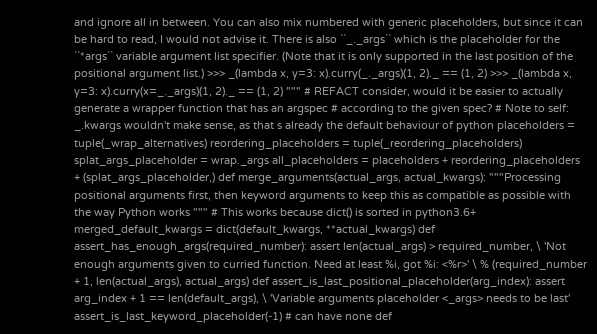and ignore all in between. You can also mix numbered with generic placeholders, but since it can be hard to read, I would not advise it. There is also ``_._args`` which is the placeholder for the ``*args`` variable argument list specifier. (Note that it is only supported in the last position of the positional argument list.) >>> _(lambda x, y=3: x).curry(_._args)(1, 2)._ == (1, 2) >>> _(lambda x, y=3: x).curry(x=_._args)(1, 2)._ == (1, 2) """ # REFACT consider, would it be easier to actually generate a wrapper function that has an argspec # according to the given spec? # Note to self: _.kwargs wouldn't make sense, as that s already the default behaviour of python placeholders = tuple(_wrap_alternatives) reordering_placeholders = tuple(_reordering_placeholders) splat_args_placeholder = wrap._args all_placeholders = placeholders + reordering_placeholders + (splat_args_placeholder,) def merge_arguments(actual_args, actual_kwargs): """Processing positional arguments first, then keyword arguments to keep this as compatible as possible with the way Python works """ # This works because dict() is sorted in python3.6+ merged_default_kwargs = dict(default_kwargs, **actual_kwargs) def assert_has_enough_args(required_number): assert len(actual_args) > required_number, \ 'Not enough arguments given to curried function. Need at least %i, got %i: <%r>' \ % (required_number + 1, len(actual_args), actual_args) def assert_is_last_positional_placeholder(arg_index): assert arg_index + 1 == len(default_args), \ 'Variable arguments placeholder <_args> needs to be last' assert_is_last_keyword_placeholder(-1) # can have none def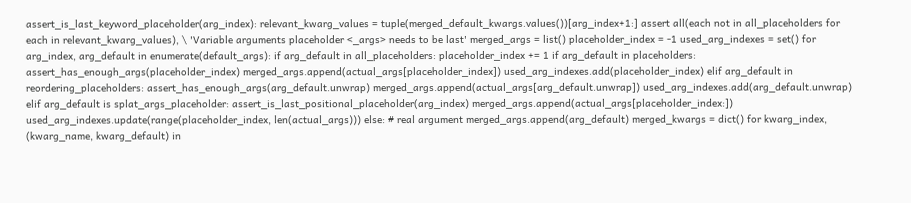assert_is_last_keyword_placeholder(arg_index): relevant_kwarg_values = tuple(merged_default_kwargs.values())[arg_index+1:] assert all(each not in all_placeholders for each in relevant_kwarg_values), \ 'Variable arguments placeholder <_args> needs to be last' merged_args = list() placeholder_index = -1 used_arg_indexes = set() for arg_index, arg_default in enumerate(default_args): if arg_default in all_placeholders: placeholder_index += 1 if arg_default in placeholders: assert_has_enough_args(placeholder_index) merged_args.append(actual_args[placeholder_index]) used_arg_indexes.add(placeholder_index) elif arg_default in reordering_placeholders: assert_has_enough_args(arg_default.unwrap) merged_args.append(actual_args[arg_default.unwrap]) used_arg_indexes.add(arg_default.unwrap) elif arg_default is splat_args_placeholder: assert_is_last_positional_placeholder(arg_index) merged_args.append(actual_args[placeholder_index:]) used_arg_indexes.update(range(placeholder_index, len(actual_args))) else: # real argument merged_args.append(arg_default) merged_kwargs = dict() for kwarg_index, (kwarg_name, kwarg_default) in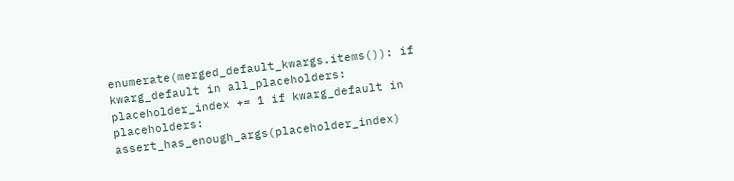enumerate(merged_default_kwargs.items()): if kwarg_default in all_placeholders: placeholder_index += 1 if kwarg_default in placeholders: assert_has_enough_args(placeholder_index)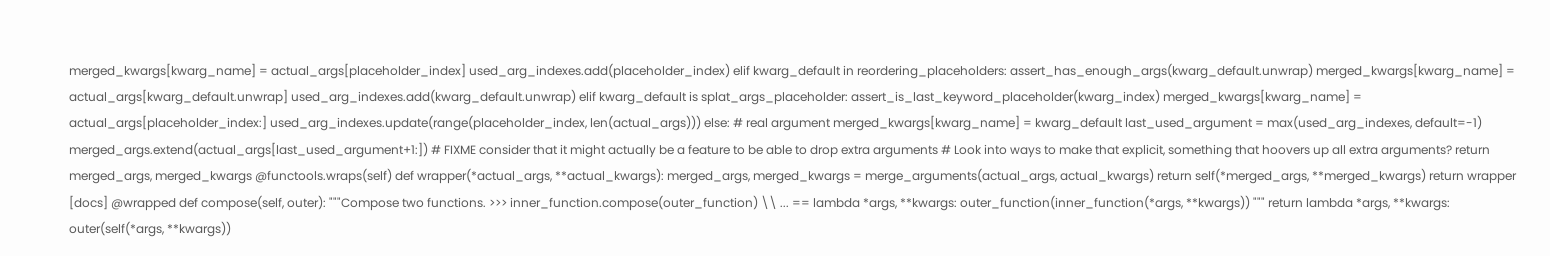merged_kwargs[kwarg_name] = actual_args[placeholder_index] used_arg_indexes.add(placeholder_index) elif kwarg_default in reordering_placeholders: assert_has_enough_args(kwarg_default.unwrap) merged_kwargs[kwarg_name] = actual_args[kwarg_default.unwrap] used_arg_indexes.add(kwarg_default.unwrap) elif kwarg_default is splat_args_placeholder: assert_is_last_keyword_placeholder(kwarg_index) merged_kwargs[kwarg_name] = actual_args[placeholder_index:] used_arg_indexes.update(range(placeholder_index, len(actual_args))) else: # real argument merged_kwargs[kwarg_name] = kwarg_default last_used_argument = max(used_arg_indexes, default=-1) merged_args.extend(actual_args[last_used_argument+1:]) # FIXME consider that it might actually be a feature to be able to drop extra arguments # Look into ways to make that explicit, something that hoovers up all extra arguments? return merged_args, merged_kwargs @functools.wraps(self) def wrapper(*actual_args, **actual_kwargs): merged_args, merged_kwargs = merge_arguments(actual_args, actual_kwargs) return self(*merged_args, **merged_kwargs) return wrapper
[docs] @wrapped def compose(self, outer): """Compose two functions. >>> inner_function.compose(outer_function) \\ ... == lambda *args, **kwargs: outer_function(inner_function(*args, **kwargs)) """ return lambda *args, **kwargs: outer(self(*args, **kwargs))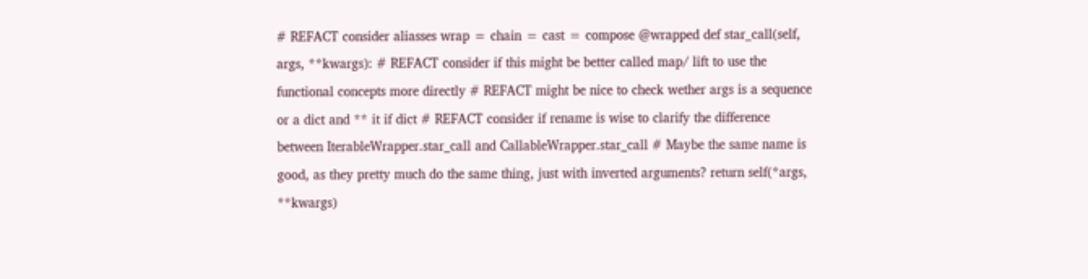# REFACT consider aliasses wrap = chain = cast = compose @wrapped def star_call(self, args, **kwargs): # REFACT consider if this might be better called map/ lift to use the functional concepts more directly # REFACT might be nice to check wether args is a sequence or a dict and ** it if dict # REFACT consider if rename is wise to clarify the difference between IterableWrapper.star_call and CallableWrapper.star_call # Maybe the same name is good, as they pretty much do the same thing, just with inverted arguments? return self(*args, **kwargs)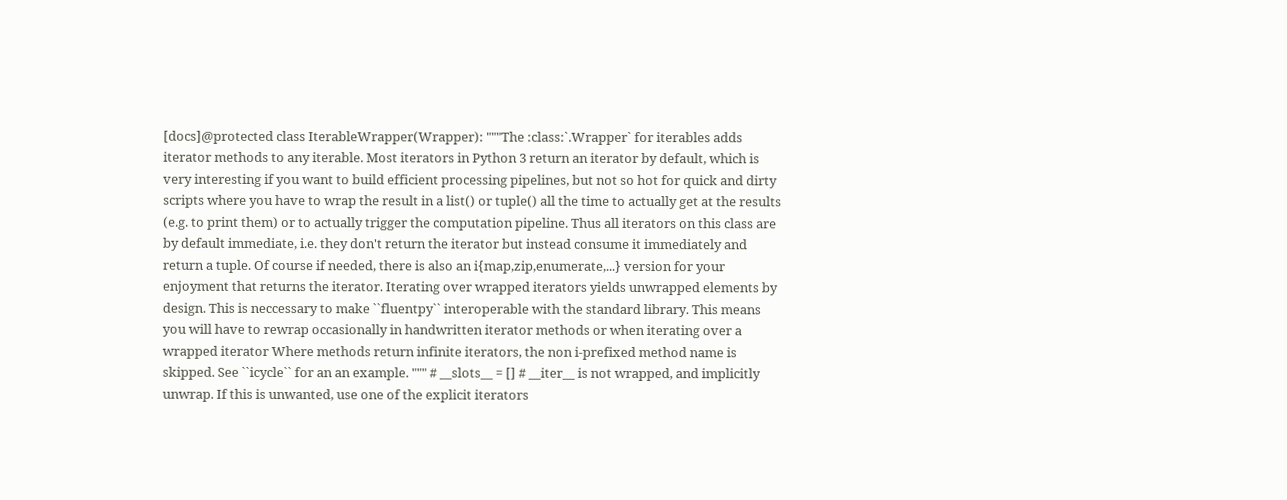[docs]@protected class IterableWrapper(Wrapper): """The :class:`.Wrapper` for iterables adds iterator methods to any iterable. Most iterators in Python 3 return an iterator by default, which is very interesting if you want to build efficient processing pipelines, but not so hot for quick and dirty scripts where you have to wrap the result in a list() or tuple() all the time to actually get at the results (e.g. to print them) or to actually trigger the computation pipeline. Thus all iterators on this class are by default immediate, i.e. they don't return the iterator but instead consume it immediately and return a tuple. Of course if needed, there is also an i{map,zip,enumerate,...} version for your enjoyment that returns the iterator. Iterating over wrapped iterators yields unwrapped elements by design. This is neccessary to make ``fluentpy`` interoperable with the standard library. This means you will have to rewrap occasionally in handwritten iterator methods or when iterating over a wrapped iterator Where methods return infinite iterators, the non i-prefixed method name is skipped. See ``icycle`` for an an example. """ # __slots__ = [] # __iter__ is not wrapped, and implicitly unwrap. If this is unwanted, use one of the explicit iterators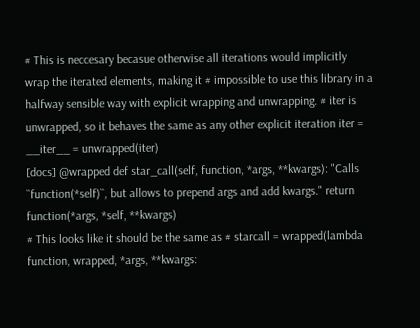# This is neccesary becasue otherwise all iterations would implicitly wrap the iterated elements, making it # impossible to use this library in a halfway sensible way with explicit wrapping and unwrapping. # iter is unwrapped, so it behaves the same as any other explicit iteration iter = __iter__ = unwrapped(iter)
[docs] @wrapped def star_call(self, function, *args, **kwargs): "Calls ``function(*self)``, but allows to prepend args and add kwargs." return function(*args, *self, **kwargs)
# This looks like it should be the same as # starcall = wrapped(lambda function, wrapped, *args, **kwargs: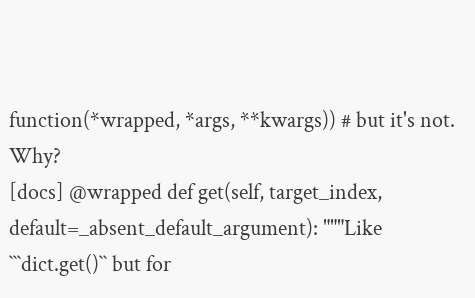function(*wrapped, *args, **kwargs)) # but it's not. Why?
[docs] @wrapped def get(self, target_index, default=_absent_default_argument): """Like ```dict.get()`` but for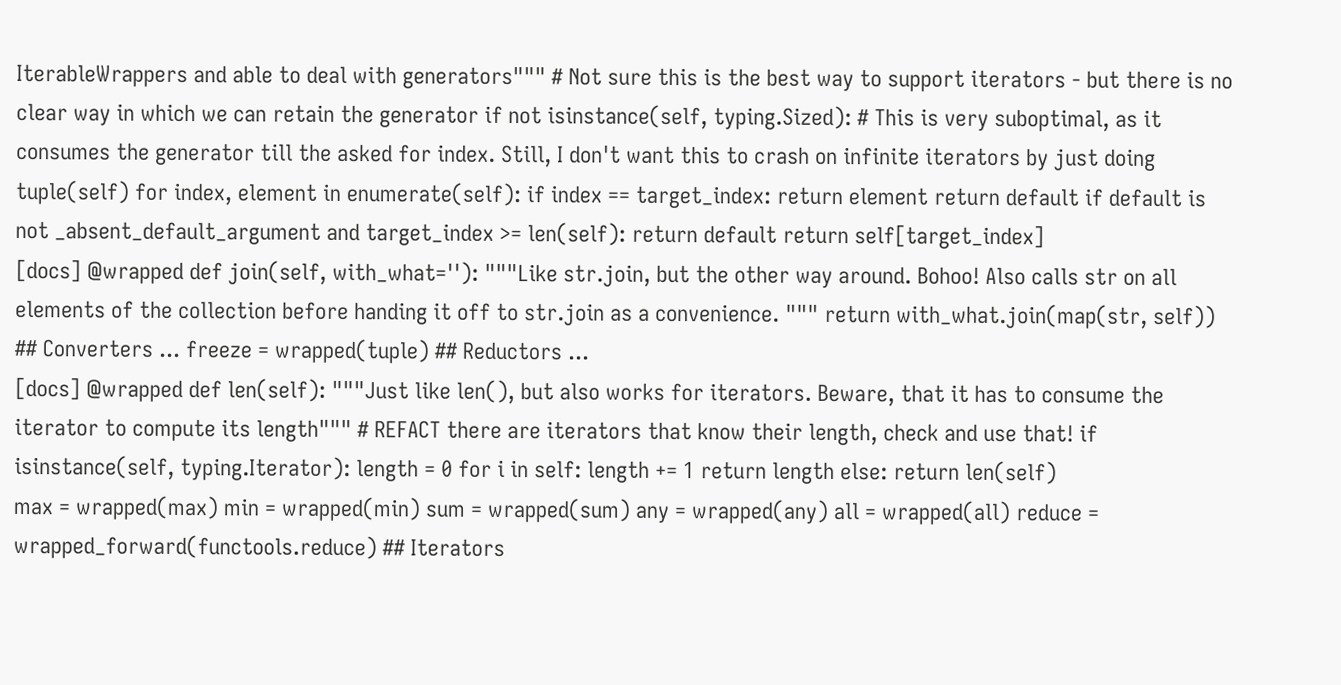IterableWrappers and able to deal with generators""" # Not sure this is the best way to support iterators - but there is no clear way in which we can retain the generator if not isinstance(self, typing.Sized): # This is very suboptimal, as it consumes the generator till the asked for index. Still, I don't want this to crash on infinite iterators by just doing tuple(self) for index, element in enumerate(self): if index == target_index: return element return default if default is not _absent_default_argument and target_index >= len(self): return default return self[target_index]
[docs] @wrapped def join(self, with_what=''): """Like str.join, but the other way around. Bohoo! Also calls str on all elements of the collection before handing it off to str.join as a convenience. """ return with_what.join(map(str, self))
## Converters ... freeze = wrapped(tuple) ## Reductors ...
[docs] @wrapped def len(self): """Just like len(), but also works for iterators. Beware, that it has to consume the iterator to compute its length""" # REFACT there are iterators that know their length, check and use that! if isinstance(self, typing.Iterator): length = 0 for i in self: length += 1 return length else: return len(self)
max = wrapped(max) min = wrapped(min) sum = wrapped(sum) any = wrapped(any) all = wrapped(all) reduce = wrapped_forward(functools.reduce) ## Iterators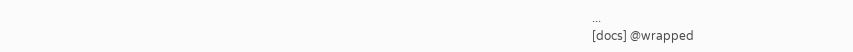...
[docs] @wrapped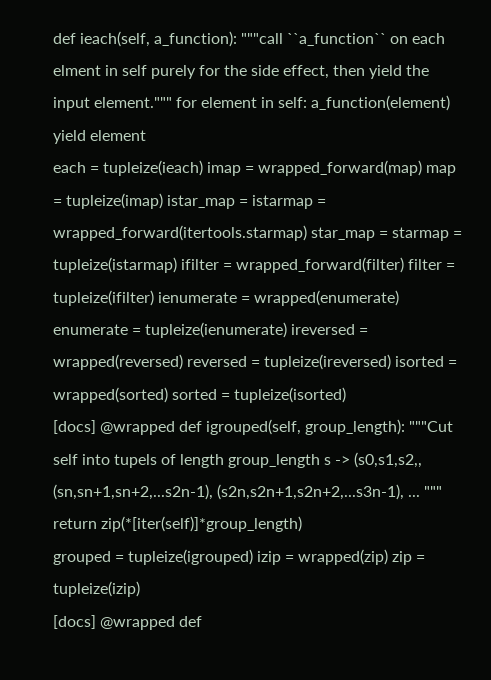def ieach(self, a_function): """call ``a_function`` on each elment in self purely for the side effect, then yield the input element.""" for element in self: a_function(element) yield element
each = tupleize(ieach) imap = wrapped_forward(map) map = tupleize(imap) istar_map = istarmap = wrapped_forward(itertools.starmap) star_map = starmap = tupleize(istarmap) ifilter = wrapped_forward(filter) filter = tupleize(ifilter) ienumerate = wrapped(enumerate) enumerate = tupleize(ienumerate) ireversed = wrapped(reversed) reversed = tupleize(ireversed) isorted = wrapped(sorted) sorted = tupleize(isorted)
[docs] @wrapped def igrouped(self, group_length): """Cut self into tupels of length group_length s -> (s0,s1,s2,, (sn,sn+1,sn+2,...s2n-1), (s2n,s2n+1,s2n+2,...s3n-1), ... """ return zip(*[iter(self)]*group_length)
grouped = tupleize(igrouped) izip = wrapped(zip) zip = tupleize(izip)
[docs] @wrapped def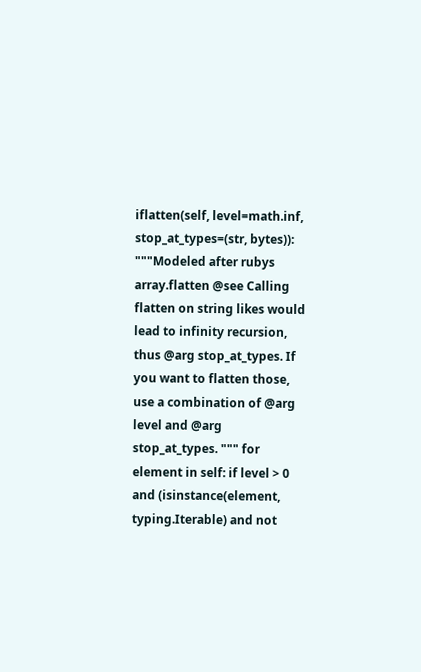iflatten(self, level=math.inf, stop_at_types=(str, bytes)): """Modeled after rubys array.flatten @see Calling flatten on string likes would lead to infinity recursion, thus @arg stop_at_types. If you want to flatten those, use a combination of @arg level and @arg stop_at_types. """ for element in self: if level > 0 and (isinstance(element, typing.Iterable) and not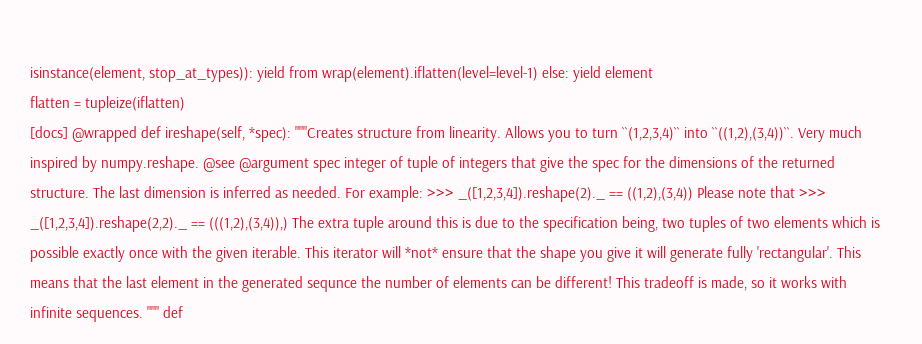isinstance(element, stop_at_types)): yield from wrap(element).iflatten(level=level-1) else: yield element
flatten = tupleize(iflatten)
[docs] @wrapped def ireshape(self, *spec): """Creates structure from linearity. Allows you to turn ``(1,2,3,4)`` into ``((1,2),(3,4))``. Very much inspired by numpy.reshape. @see @argument spec integer of tuple of integers that give the spec for the dimensions of the returned structure. The last dimension is inferred as needed. For example: >>> _([1,2,3,4]).reshape(2)._ == ((1,2),(3,4)) Please note that >>> _([1,2,3,4]).reshape(2,2)._ == (((1,2),(3,4)),) The extra tuple around this is due to the specification being, two tuples of two elements which is possible exactly once with the given iterable. This iterator will *not* ensure that the shape you give it will generate fully 'rectangular'. This means that the last element in the generated sequnce the number of elements can be different! This tradeoff is made, so it works with infinite sequences. """ def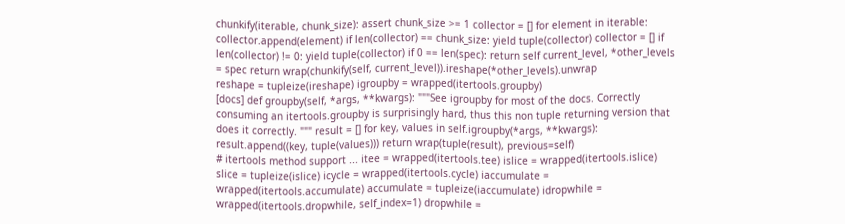chunkify(iterable, chunk_size): assert chunk_size >= 1 collector = [] for element in iterable: collector.append(element) if len(collector) == chunk_size: yield tuple(collector) collector = [] if len(collector) != 0: yield tuple(collector) if 0 == len(spec): return self current_level, *other_levels = spec return wrap(chunkify(self, current_level)).ireshape(*other_levels).unwrap
reshape = tupleize(ireshape) igroupby = wrapped(itertools.groupby)
[docs] def groupby(self, *args, **kwargs): """See igroupby for most of the docs. Correctly consuming an itertools.groupby is surprisingly hard, thus this non tuple returning version that does it correctly. """ result = [] for key, values in self.igroupby(*args, **kwargs): result.append((key, tuple(values))) return wrap(tuple(result), previous=self)
# itertools method support ... itee = wrapped(itertools.tee) islice = wrapped(itertools.islice) slice = tupleize(islice) icycle = wrapped(itertools.cycle) iaccumulate = wrapped(itertools.accumulate) accumulate = tupleize(iaccumulate) idropwhile = wrapped(itertools.dropwhile, self_index=1) dropwhile =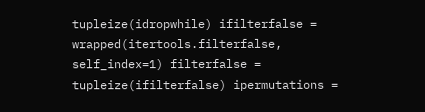tupleize(idropwhile) ifilterfalse = wrapped(itertools.filterfalse, self_index=1) filterfalse = tupleize(ifilterfalse) ipermutations =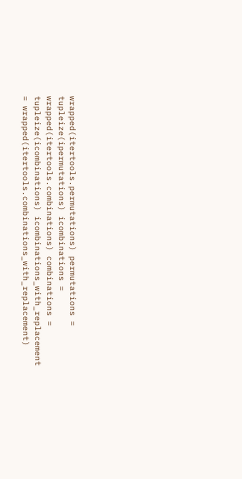wrapped(itertools.permutations) permutations = tupleize(ipermutations) icombinations = wrapped(itertools.combinations) combinations = tupleize(icombinations) icombinations_with_replacement = wrapped(itertools.combinations_with_replacement)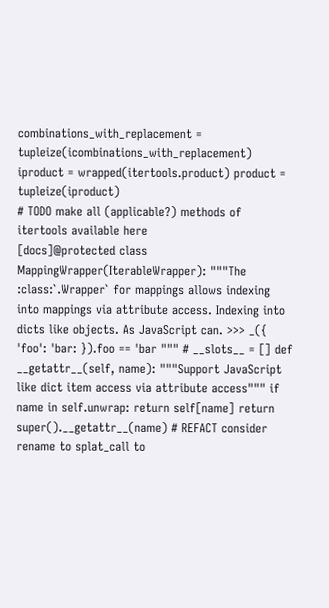combinations_with_replacement = tupleize(icombinations_with_replacement) iproduct = wrapped(itertools.product) product = tupleize(iproduct)
# TODO make all (applicable?) methods of itertools available here
[docs]@protected class MappingWrapper(IterableWrapper): """The :class:`.Wrapper` for mappings allows indexing into mappings via attribute access. Indexing into dicts like objects. As JavaScript can. >>> _({ 'foo': 'bar: }).foo == 'bar """ # __slots__ = [] def __getattr__(self, name): """Support JavaScript like dict item access via attribute access""" if name in self.unwrap: return self[name] return super().__getattr__(name) # REFACT consider rename to splat_call to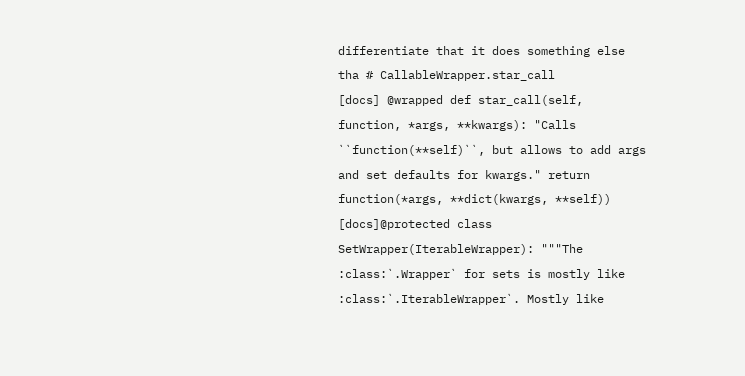differentiate that it does something else tha # CallableWrapper.star_call
[docs] @wrapped def star_call(self, function, *args, **kwargs): "Calls ``function(**self)``, but allows to add args and set defaults for kwargs." return function(*args, **dict(kwargs, **self))
[docs]@protected class SetWrapper(IterableWrapper): """The :class:`.Wrapper` for sets is mostly like :class:`.IterableWrapper`. Mostly like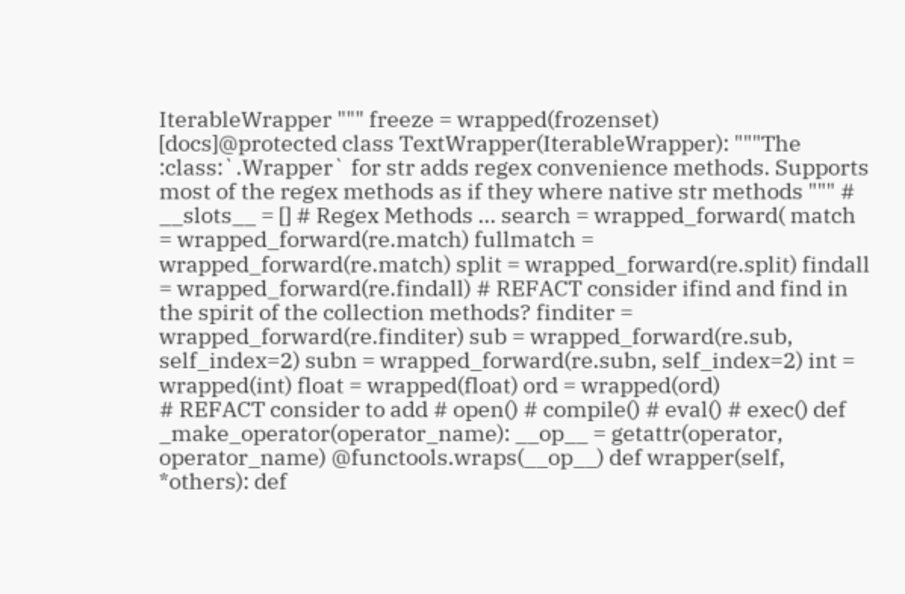IterableWrapper """ freeze = wrapped(frozenset)
[docs]@protected class TextWrapper(IterableWrapper): """The :class:`.Wrapper` for str adds regex convenience methods. Supports most of the regex methods as if they where native str methods """ # __slots__ = [] # Regex Methods ... search = wrapped_forward( match = wrapped_forward(re.match) fullmatch = wrapped_forward(re.match) split = wrapped_forward(re.split) findall = wrapped_forward(re.findall) # REFACT consider ifind and find in the spirit of the collection methods? finditer = wrapped_forward(re.finditer) sub = wrapped_forward(re.sub, self_index=2) subn = wrapped_forward(re.subn, self_index=2) int = wrapped(int) float = wrapped(float) ord = wrapped(ord)
# REFACT consider to add # open() # compile() # eval() # exec() def _make_operator(operator_name): __op__ = getattr(operator, operator_name) @functools.wraps(__op__) def wrapper(self, *others): def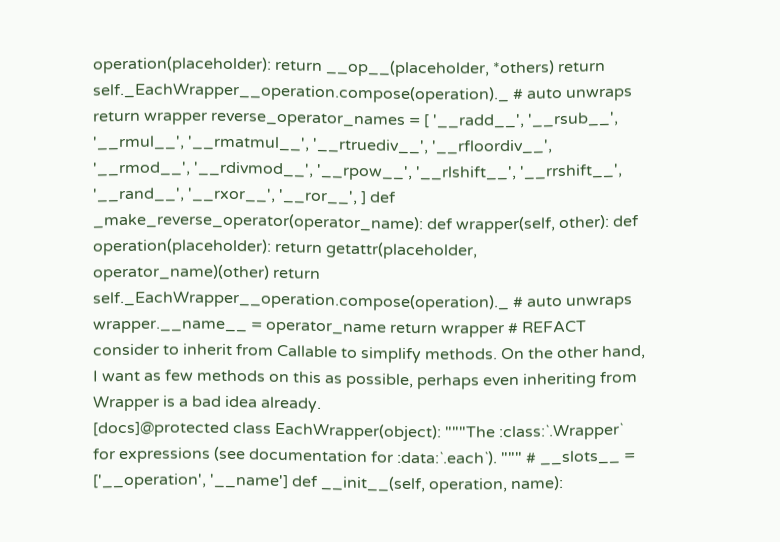operation(placeholder): return __op__(placeholder, *others) return self._EachWrapper__operation.compose(operation)._ # auto unwraps return wrapper reverse_operator_names = [ '__radd__', '__rsub__', '__rmul__', '__rmatmul__', '__rtruediv__', '__rfloordiv__', '__rmod__', '__rdivmod__', '__rpow__', '__rlshift__', '__rrshift__', '__rand__', '__rxor__', '__ror__', ] def _make_reverse_operator(operator_name): def wrapper(self, other): def operation(placeholder): return getattr(placeholder, operator_name)(other) return self._EachWrapper__operation.compose(operation)._ # auto unwraps wrapper.__name__ = operator_name return wrapper # REFACT consider to inherit from Callable to simplify methods. On the other hand, I want as few methods on this as possible, perhaps even inheriting from Wrapper is a bad idea already.
[docs]@protected class EachWrapper(object): """The :class:`.Wrapper` for expressions (see documentation for :data:`.each`). """ # __slots__ = ['__operation', '__name'] def __init__(self, operation, name):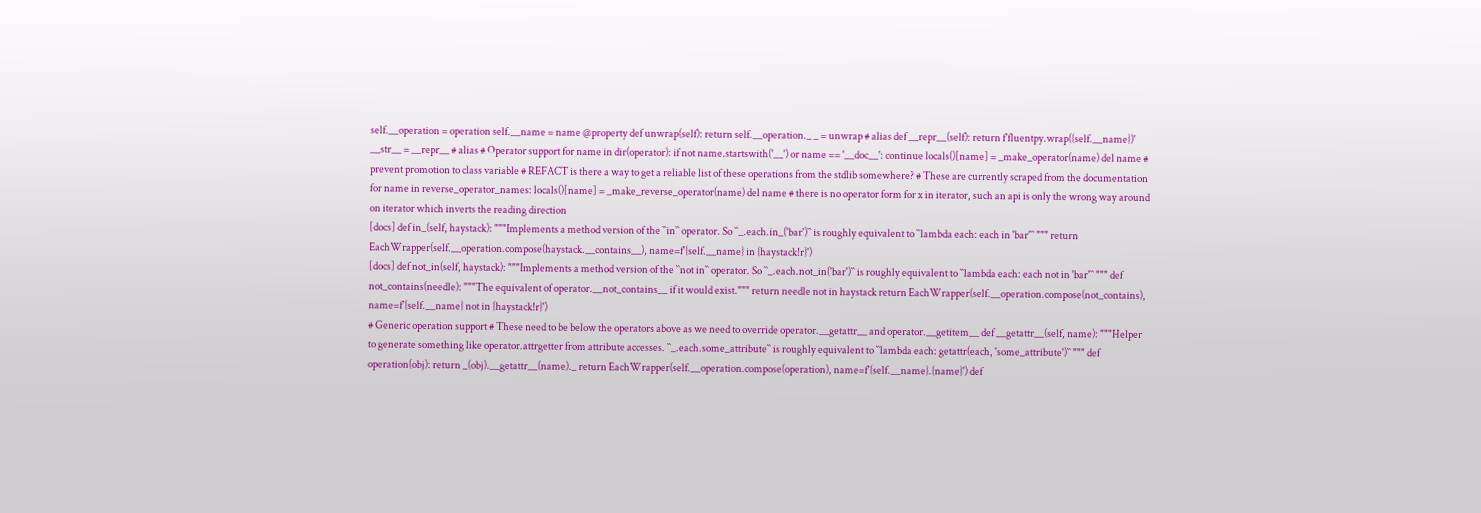self.__operation = operation self.__name = name @property def unwrap(self): return self.__operation._ _ = unwrap # alias def __repr__(self): return f'fluentpy.wrap({self.__name})' __str__ = __repr__ # alias # Operator support for name in dir(operator): if not name.startswith('__') or name == '__doc__': continue locals()[name] = _make_operator(name) del name # prevent promotion to class variable # REFACT is there a way to get a reliable list of these operations from the stdlib somewhere? # These are currently scraped from the documentation for name in reverse_operator_names: locals()[name] = _make_reverse_operator(name) del name # there is no operator form for x in iterator, such an api is only the wrong way around on iterator which inverts the reading direction
[docs] def in_(self, haystack): """Implements a method version of the ``in`` operator. So ``_.each.in_('bar')`` is roughly equivalent to ``lambda each: each in 'bar'`` """ return EachWrapper(self.__operation.compose(haystack.__contains__), name=f'{self.__name} in {haystack!r}')
[docs] def not_in(self, haystack): """Implements a method version of the ``not in`` operator. So ``_.each.not_in('bar')`` is roughly equivalent to ``lambda each: each not in 'bar'`` """ def not_contains(needle): """The equivalent of operator.__not_contains__ if it would exist.""" return needle not in haystack return EachWrapper(self.__operation.compose(not_contains), name=f'{self.__name} not in {haystack!r}')
# Generic operation support # These need to be below the operators above as we need to override operator.__getattr__ and operator.__getitem__ def __getattr__(self, name): """Helper to generate something like operator.attrgetter from attribute accesses. ``_.each.some_attribute`` is roughly equivalent to ``lambda each: getattr(each, 'some_attribute')`` """ def operation(obj): return _(obj).__getattr__(name)._ return EachWrapper(self.__operation.compose(operation), name=f'{self.__name}.{name}') def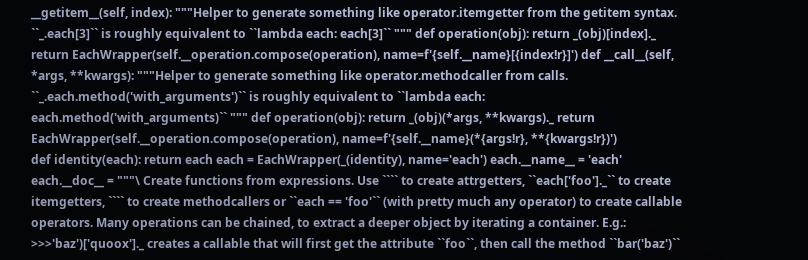__getitem__(self, index): """Helper to generate something like operator.itemgetter from the getitem syntax. ``_.each[3]`` is roughly equivalent to ``lambda each: each[3]`` """ def operation(obj): return _(obj)[index]._ return EachWrapper(self.__operation.compose(operation), name=f'{self.__name}[{index!r}]') def __call__(self, *args, **kwargs): """Helper to generate something like operator.methodcaller from calls. ``_.each.method('with_arguments')`` is roughly equivalent to ``lambda each: each.method('with_arguments)`` """ def operation(obj): return _(obj)(*args, **kwargs)._ return EachWrapper(self.__operation.compose(operation), name=f'{self.__name}(*{args!r}, **{kwargs!r})')
def identity(each): return each each = EachWrapper(_(identity), name='each') each.__name__ = 'each' each.__doc__ = """\ Create functions from expressions. Use ```` to create attrgetters, ``each['foo']._`` to create itemgetters, ```` to create methodcallers or ``each == 'foo'`` (with pretty much any operator) to create callable operators. Many operations can be chained, to extract a deeper object by iterating a container. E.g.: >>>'baz')['quoox']._ creates a callable that will first get the attribute ``foo``, then call the method ``bar('baz')``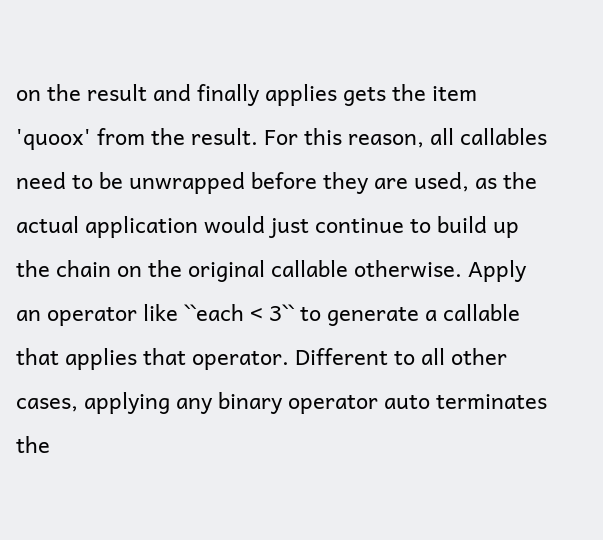on the result and finally applies gets the item 'quoox' from the result. For this reason, all callables need to be unwrapped before they are used, as the actual application would just continue to build up the chain on the original callable otherwise. Apply an operator like ``each < 3`` to generate a callable that applies that operator. Different to all other cases, applying any binary operator auto terminates the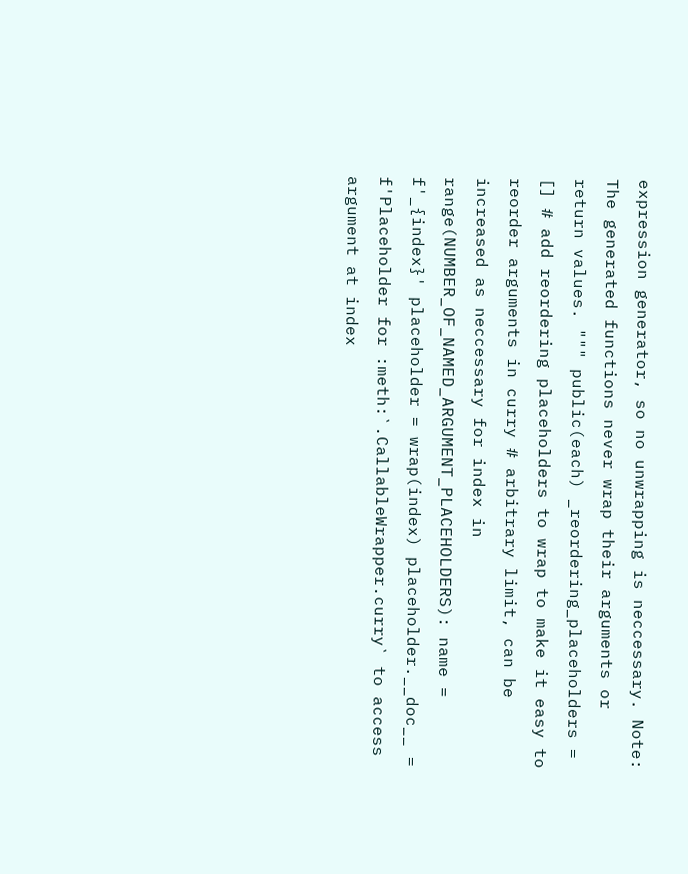expression generator, so no unwrapping is neccessary. Note: The generated functions never wrap their arguments or return values. """ public(each) _reordering_placeholders = [] # add reordering placeholders to wrap to make it easy to reorder arguments in curry # arbitrary limit, can be increased as neccessary for index in range(NUMBER_OF_NAMED_ARGUMENT_PLACEHOLDERS): name = f'_{index}' placeholder = wrap(index) placeholder.__doc__ = f'Placeholder for :meth:`.CallableWrapper.curry` to access argument at index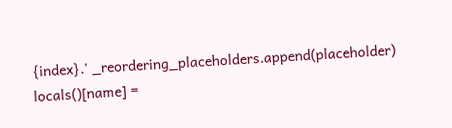{index}.' _reordering_placeholders.append(placeholder) locals()[name] =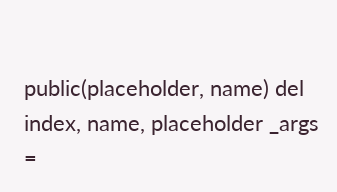public(placeholder, name) del index, name, placeholder _args =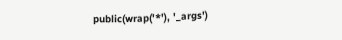public(wrap('*'), '_args')